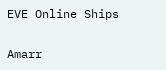EVE Online Ships

Amarr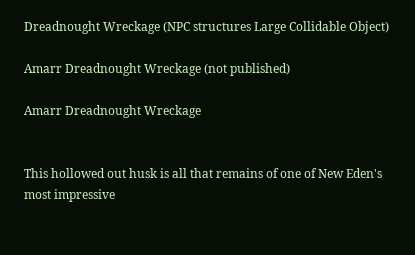Dreadnought Wreckage (NPC structures Large Collidable Object)

Amarr Dreadnought Wreckage (not published)

Amarr Dreadnought Wreckage


This hollowed out husk is all that remains of one of New Eden's most impressive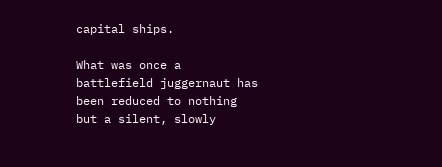capital ships.

What was once a battlefield juggernaut has been reduced to nothing but a silent, slowly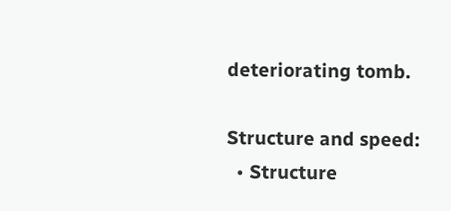deteriorating tomb.

Structure and speed:
  • Structure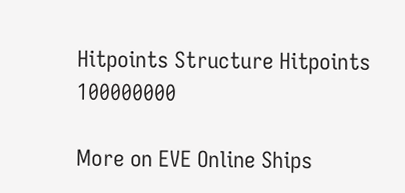Hitpoints Structure Hitpoints 100000000

More on EVE Online Ships